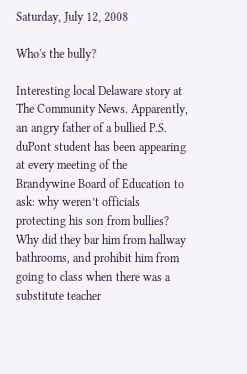Saturday, July 12, 2008

Who's the bully?

Interesting local Delaware story at The Community News. Apparently, an angry father of a bullied P.S. duPont student has been appearing at every meeting of the Brandywine Board of Education to ask: why weren’t officials protecting his son from bullies? Why did they bar him from hallway bathrooms, and prohibit him from going to class when there was a substitute teacher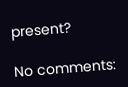present?

No comments: